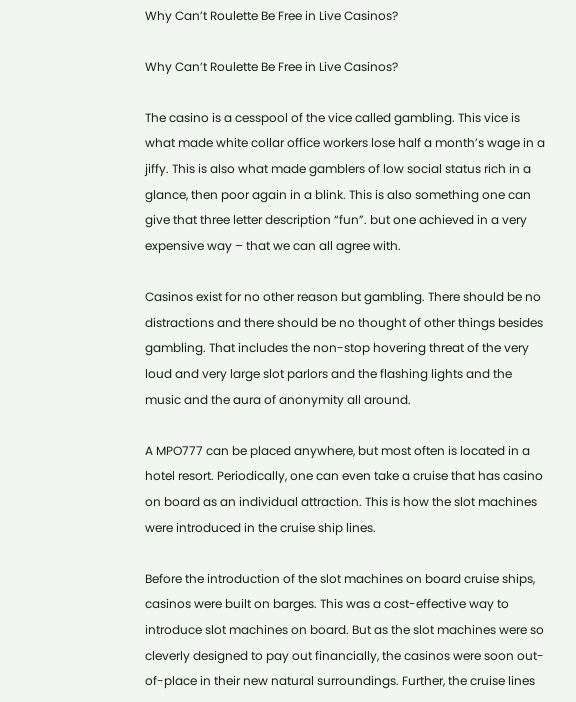Why Can’t Roulette Be Free in Live Casinos?

Why Can’t Roulette Be Free in Live Casinos?

The casino is a cesspool of the vice called gambling. This vice is what made white collar office workers lose half a month’s wage in a jiffy. This is also what made gamblers of low social status rich in a glance, then poor again in a blink. This is also something one can give that three letter description “fun”. but one achieved in a very expensive way – that we can all agree with.

Casinos exist for no other reason but gambling. There should be no distractions and there should be no thought of other things besides gambling. That includes the non-stop hovering threat of the very loud and very large slot parlors and the flashing lights and the music and the aura of anonymity all around.

A MPO777 can be placed anywhere, but most often is located in a hotel resort. Periodically, one can even take a cruise that has casino on board as an individual attraction. This is how the slot machines were introduced in the cruise ship lines.

Before the introduction of the slot machines on board cruise ships, casinos were built on barges. This was a cost-effective way to introduce slot machines on board. But as the slot machines were so cleverly designed to pay out financially, the casinos were soon out-of-place in their new natural surroundings. Further, the cruise lines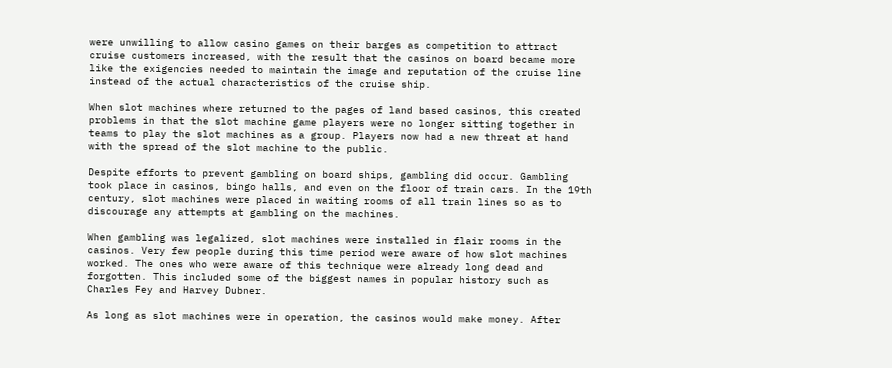were unwilling to allow casino games on their barges as competition to attract cruise customers increased, with the result that the casinos on board became more like the exigencies needed to maintain the image and reputation of the cruise line instead of the actual characteristics of the cruise ship.

When slot machines where returned to the pages of land based casinos, this created problems in that the slot machine game players were no longer sitting together in teams to play the slot machines as a group. Players now had a new threat at hand with the spread of the slot machine to the public.

Despite efforts to prevent gambling on board ships, gambling did occur. Gambling took place in casinos, bingo halls, and even on the floor of train cars. In the 19th century, slot machines were placed in waiting rooms of all train lines so as to discourage any attempts at gambling on the machines.

When gambling was legalized, slot machines were installed in flair rooms in the casinos. Very few people during this time period were aware of how slot machines worked. The ones who were aware of this technique were already long dead and forgotten. This included some of the biggest names in popular history such as Charles Fey and Harvey Dubner.

As long as slot machines were in operation, the casinos would make money. After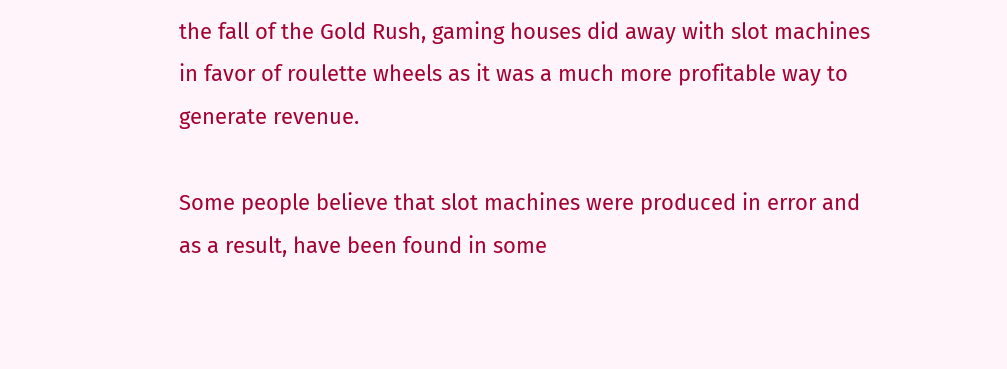the fall of the Gold Rush, gaming houses did away with slot machines in favor of roulette wheels as it was a much more profitable way to generate revenue.

Some people believe that slot machines were produced in error and as a result, have been found in some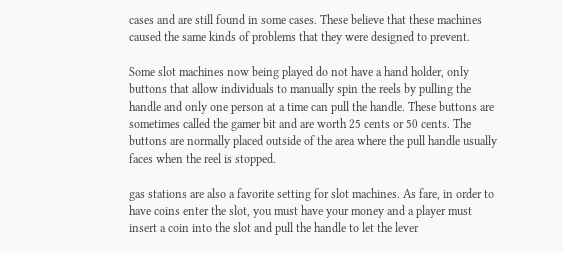cases and are still found in some cases. These believe that these machines caused the same kinds of problems that they were designed to prevent.

Some slot machines now being played do not have a hand holder, only buttons that allow individuals to manually spin the reels by pulling the handle and only one person at a time can pull the handle. These buttons are sometimes called the gamer bit and are worth 25 cents or 50 cents. The buttons are normally placed outside of the area where the pull handle usually faces when the reel is stopped.

gas stations are also a favorite setting for slot machines. As fare, in order to have coins enter the slot, you must have your money and a player must insert a coin into the slot and pull the handle to let the lever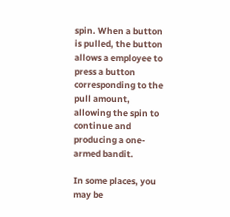spin. When a button is pulled, the button allows a employee to press a button corresponding to the pull amount, allowing the spin to continue and producing a one-armed bandit.

In some places, you may be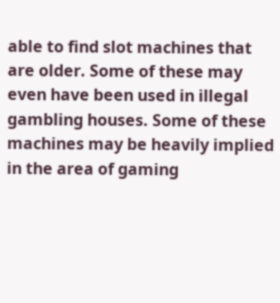able to find slot machines that are older. Some of these may even have been used in illegal gambling houses. Some of these machines may be heavily implied in the area of gaming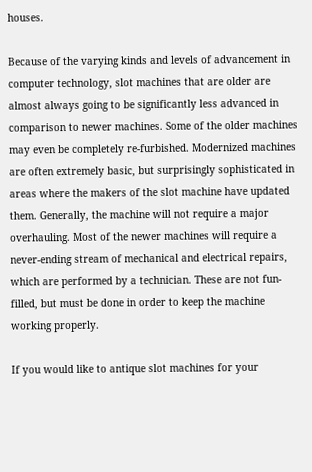houses.

Because of the varying kinds and levels of advancement in computer technology, slot machines that are older are almost always going to be significantly less advanced in comparison to newer machines. Some of the older machines may even be completely re-furbished. Modernized machines are often extremely basic, but surprisingly sophisticated in areas where the makers of the slot machine have updated them. Generally, the machine will not require a major overhauling. Most of the newer machines will require a never-ending stream of mechanical and electrical repairs, which are performed by a technician. These are not fun-filled, but must be done in order to keep the machine working properly.

If you would like to antique slot machines for your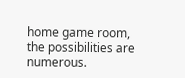home game room, the possibilities are numerous.